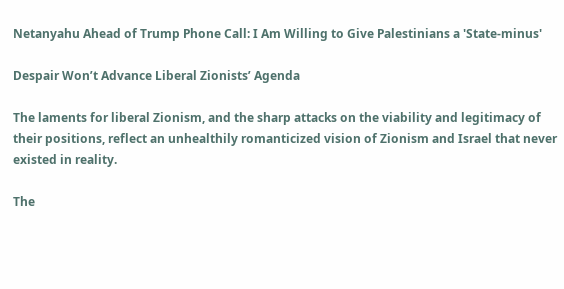Netanyahu Ahead of Trump Phone Call: I Am Willing to Give Palestinians a 'State-minus'

Despair Won’t Advance Liberal Zionists’ Agenda

The laments for liberal Zionism, and the sharp attacks on the viability and legitimacy of their positions, reflect an unhealthily romanticized vision of Zionism and Israel that never existed in reality.

The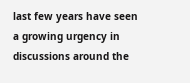last few years have seen a growing urgency in discussions around the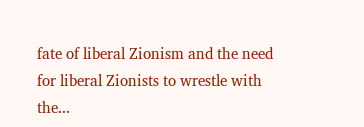fate of liberal Zionism and the need for liberal Zionists to wrestle with the...